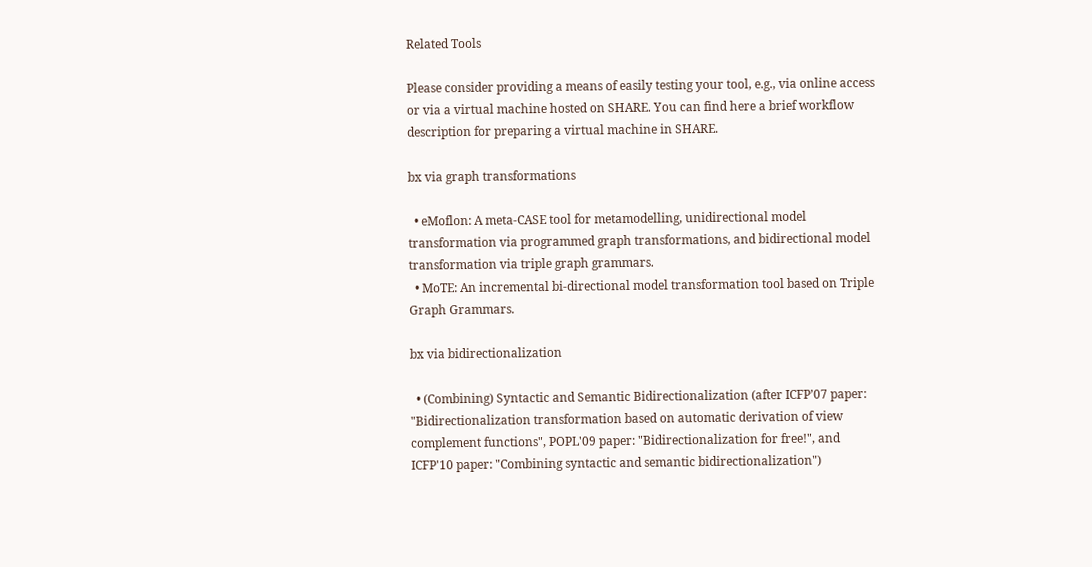Related Tools

Please consider providing a means of easily testing your tool, e.g., via online access or via a virtual machine hosted on SHARE. You can find here a brief workflow description for preparing a virtual machine in SHARE.

bx via graph transformations

  • eMoflon: A meta-CASE tool for metamodelling, unidirectional model transformation via programmed graph transformations, and bidirectional model transformation via triple graph grammars.
  • MoTE: An incremental bi-directional model transformation tool based on Triple Graph Grammars.

bx via bidirectionalization

  • (Combining) Syntactic and Semantic Bidirectionalization (after ICFP’07 paper: "Bidirectionalization transformation based on automatic derivation of view complement functions", POPL'09 paper: "Bidirectionalization for free!", and ICFP'10 paper: "Combining syntactic and semantic bidirectionalization")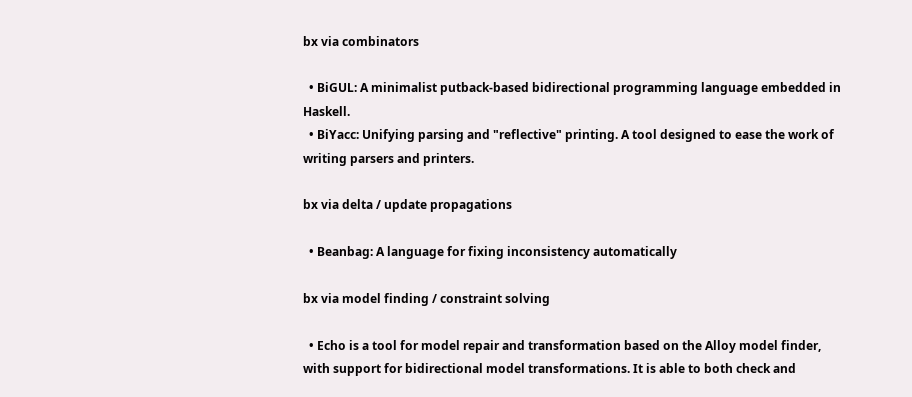bx via combinators

  • BiGUL: A minimalist putback-based bidirectional programming language embedded in Haskell.
  • BiYacc: Unifying parsing and "reflective" printing. A tool designed to ease the work of writing parsers and printers.

bx via delta / update propagations

  • Beanbag: A language for fixing inconsistency automatically

bx via model finding / constraint solving

  • Echo is a tool for model repair and transformation based on the Alloy model finder, with support for bidirectional model transformations. It is able to both check and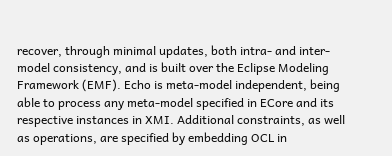recover, through minimal updates, both intra- and inter-model consistency, and is built over the Eclipse Modeling Framework (EMF). Echo is meta-model independent, being able to process any meta-model specified in ECore and its respective instances in XMI. Additional constraints, as well as operations, are specified by embedding OCL in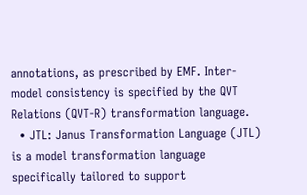annotations, as prescribed by EMF. Inter-model consistency is specified by the QVT Relations (QVT-R) transformation language.
  • JTL: Janus Transformation Language (JTL) is a model transformation language specifically tailored to support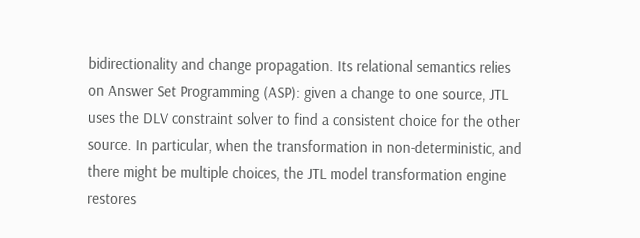bidirectionality and change propagation. Its relational semantics relies on Answer Set Programming (ASP): given a change to one source, JTL uses the DLV constraint solver to find a consistent choice for the other source. In particular, when the transformation in non-deterministic, and there might be multiple choices, the JTL model transformation engine restores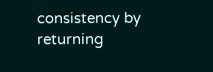consistency by returning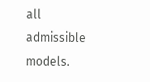all admissible models.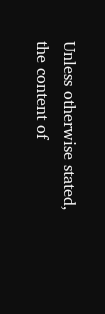Unless otherwise stated, the content of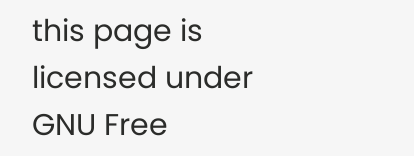this page is licensed under GNU Free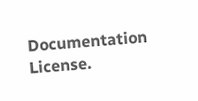Documentation License.